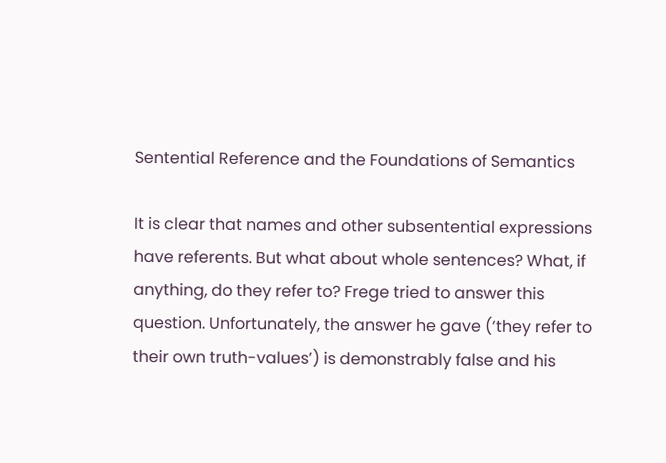Sentential Reference and the Foundations of Semantics

It is clear that names and other subsentential expressions have referents. But what about whole sentences? What, if anything, do they refer to? Frege tried to answer this question. Unfortunately, the answer he gave (‘they refer to their own truth-values’) is demonstrably false and his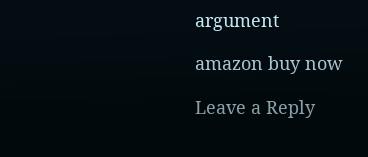argument

amazon buy now

Leave a Reply